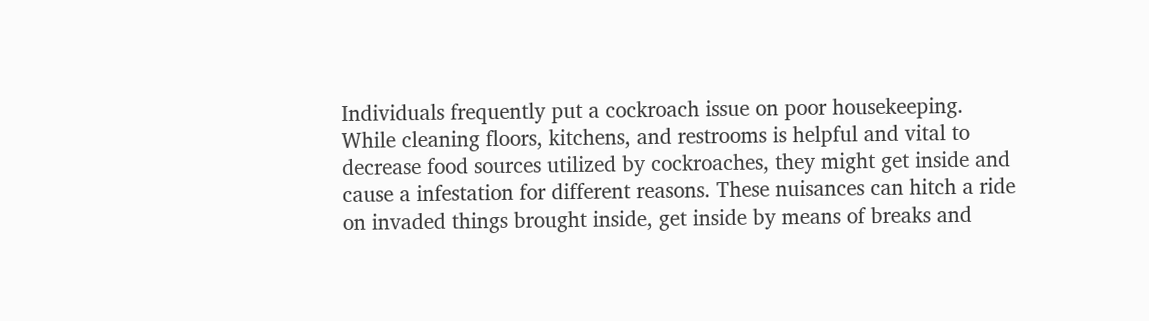Individuals frequently put a cockroach issue on poor housekeeping. While cleaning floors, kitchens, and restrooms is helpful and vital to decrease food sources utilized by cockroaches, they might get inside and cause a infestation for different reasons. These nuisances can hitch a ride on invaded things brought inside, get inside by means of breaks and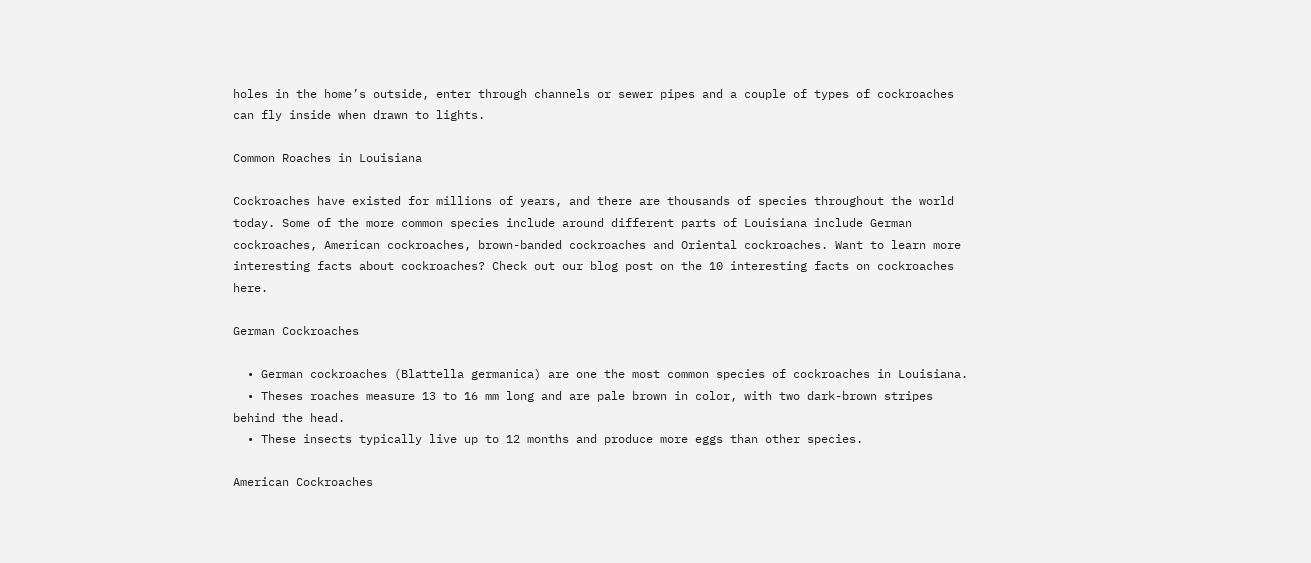holes in the home’s outside, enter through channels or sewer pipes and a couple of types of cockroaches can fly inside when drawn to lights.

Common Roaches in Louisiana

Cockroaches have existed for millions of years, and there are thousands of species throughout the world today. Some of the more common species include around different parts of Louisiana include German cockroaches, American cockroaches, brown-banded cockroaches and Oriental cockroaches. Want to learn more interesting facts about cockroaches? Check out our blog post on the 10 interesting facts on cockroaches here.

German Cockroaches

  • German cockroaches (Blattella germanica) are one the most common species of cockroaches in Louisiana.
  • Theses roaches measure 13 to 16 mm long and are pale brown in color, with two dark-brown stripes behind the head.
  • These insects typically live up to 12 months and produce more eggs than other species.

American Cockroaches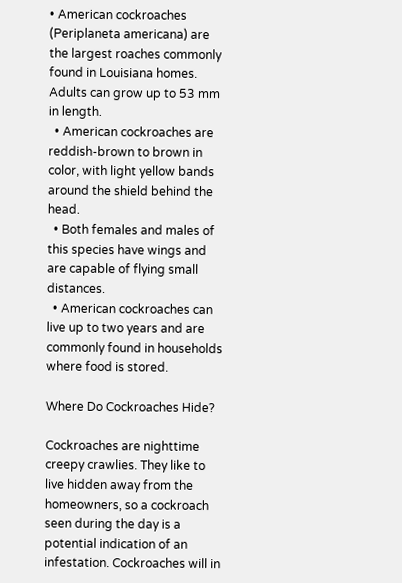• American cockroaches (Periplaneta americana) are the largest roaches commonly found in Louisiana homes. Adults can grow up to 53 mm in length.
  • American cockroaches are reddish-brown to brown in color, with light yellow bands around the shield behind the head.
  • Both females and males of this species have wings and are capable of flying small distances.
  • American cockroaches can live up to two years and are commonly found in households where food is stored.

Where Do Cockroaches Hide?

Cockroaches are nighttime creepy crawlies. They like to live hidden away from the homeowners, so a cockroach seen during the day is a potential indication of an infestation. Cockroaches will in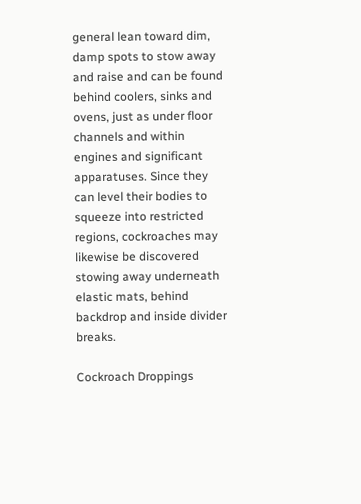general lean toward dim, damp spots to stow away and raise and can be found behind coolers, sinks and ovens, just as under floor channels and within engines and significant apparatuses. Since they can level their bodies to squeeze into restricted regions, cockroaches may likewise be discovered stowing away underneath elastic mats, behind backdrop and inside divider breaks.

Cockroach Droppings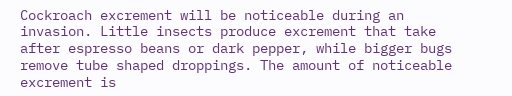Cockroach excrement will be noticeable during an invasion. Little insects produce excrement that take after espresso beans or dark pepper, while bigger bugs remove tube shaped droppings. The amount of noticeable excrement is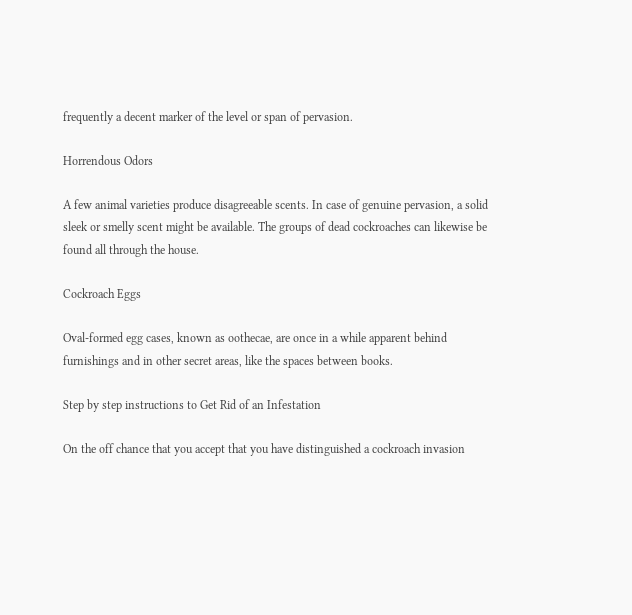frequently a decent marker of the level or span of pervasion.

Horrendous Odors

A few animal varieties produce disagreeable scents. In case of genuine pervasion, a solid sleek or smelly scent might be available. The groups of dead cockroaches can likewise be found all through the house.

Cockroach Eggs

Oval-formed egg cases, known as oothecae, are once in a while apparent behind furnishings and in other secret areas, like the spaces between books.

Step by step instructions to Get Rid of an Infestation

On the off chance that you accept that you have distinguished a cockroach invasion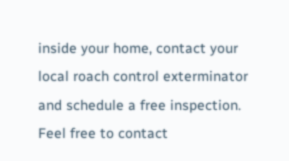inside your home, contact your local roach control exterminator and schedule a free inspection. Feel free to contact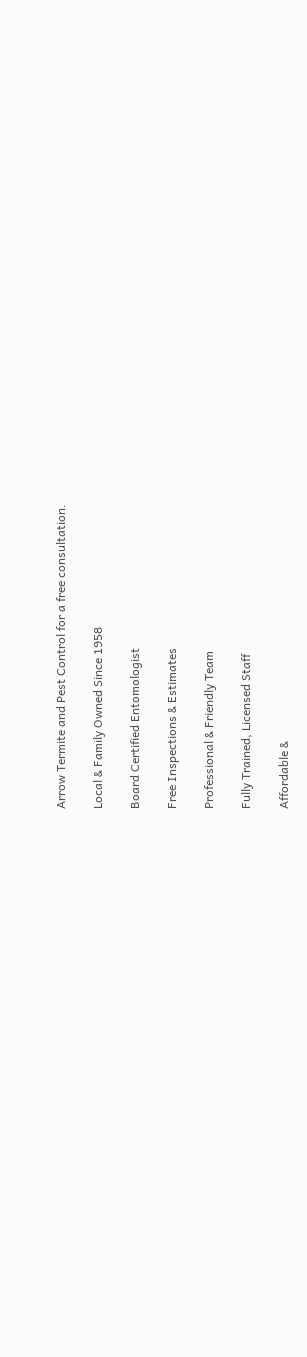Arrow Termite and Pest Control for a free consultation.

Local & Family Owned Since 1958

Board Certified Entomologist

Free Inspections & Estimates

Professional & Friendly Team

Fully Trained, Licensed Staff

Affordable &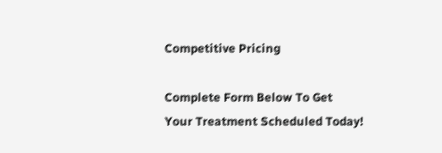Competitive Pricing

Complete Form Below To Get
Your Treatment Scheduled Today!